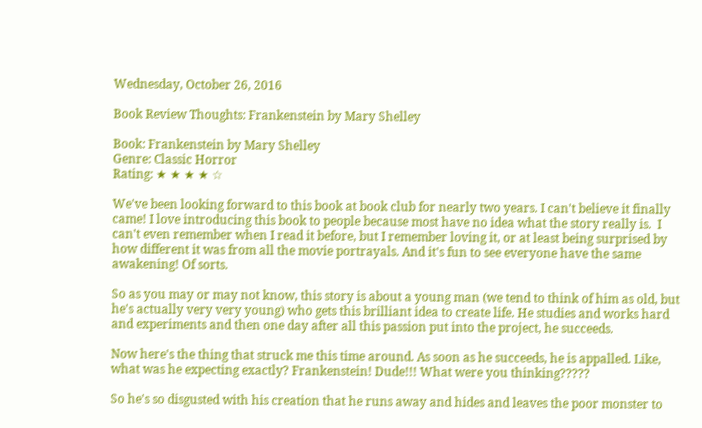Wednesday, October 26, 2016

Book Review Thoughts: Frankenstein by Mary Shelley

Book: Frankenstein by Mary Shelley
Genre: Classic Horror
Rating: ★ ★ ★ ★ ☆

We've been looking forward to this book at book club for nearly two years. I can't believe it finally came! I love introducing this book to people because most have no idea what the story really is.  I can't even remember when I read it before, but I remember loving it, or at least being surprised by how different it was from all the movie portrayals. And it's fun to see everyone have the same awakening! Of sorts.

So as you may or may not know, this story is about a young man (we tend to think of him as old, but he's actually very very young) who gets this brilliant idea to create life. He studies and works hard and experiments and then one day after all this passion put into the project, he succeeds.

Now here's the thing that struck me this time around. As soon as he succeeds, he is appalled. Like, what was he expecting exactly? Frankenstein! Dude!!! What were you thinking?????

So he's so disgusted with his creation that he runs away and hides and leaves the poor monster to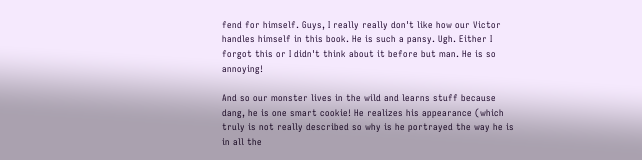fend for himself. Guys, I really really don't like how our Victor handles himself in this book. He is such a pansy. Ugh. Either I forgot this or I didn't think about it before but man. He is so annoying!

And so our monster lives in the wild and learns stuff because dang, he is one smart cookie! He realizes his appearance (which truly is not really described so why is he portrayed the way he is in all the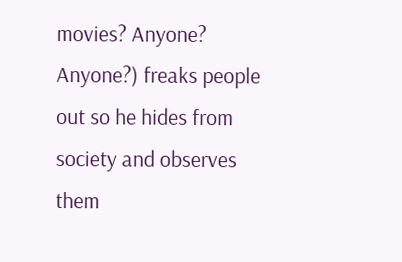movies? Anyone? Anyone?) freaks people out so he hides from society and observes them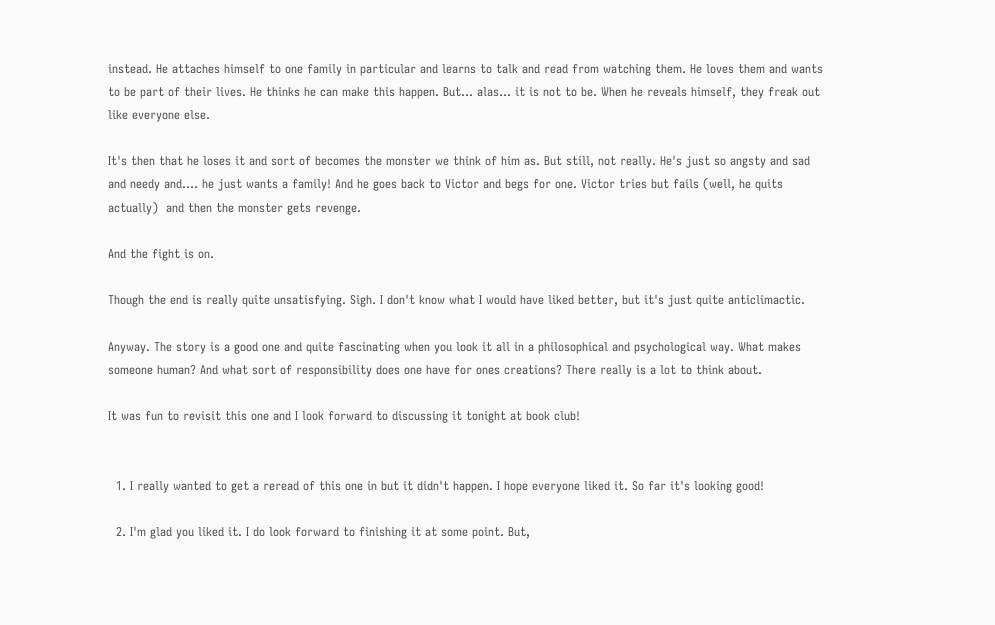instead. He attaches himself to one family in particular and learns to talk and read from watching them. He loves them and wants to be part of their lives. He thinks he can make this happen. But... alas... it is not to be. When he reveals himself, they freak out like everyone else.

It's then that he loses it and sort of becomes the monster we think of him as. But still, not really. He's just so angsty and sad and needy and.... he just wants a family! And he goes back to Victor and begs for one. Victor tries but fails (well, he quits actually)  and then the monster gets revenge.

And the fight is on.

Though the end is really quite unsatisfying. Sigh. I don't know what I would have liked better, but it's just quite anticlimactic.

Anyway. The story is a good one and quite fascinating when you look it all in a philosophical and psychological way. What makes someone human? And what sort of responsibility does one have for ones creations? There really is a lot to think about.

It was fun to revisit this one and I look forward to discussing it tonight at book club!


  1. I really wanted to get a reread of this one in but it didn't happen. I hope everyone liked it. So far it's looking good!

  2. I'm glad you liked it. I do look forward to finishing it at some point. But,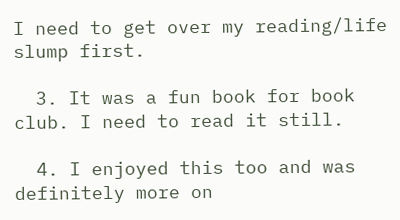I need to get over my reading/life slump first.

  3. It was a fun book for book club. I need to read it still.

  4. I enjoyed this too and was definitely more on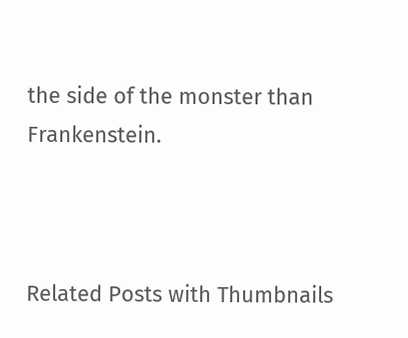the side of the monster than Frankenstein.



Related Posts with Thumbnails